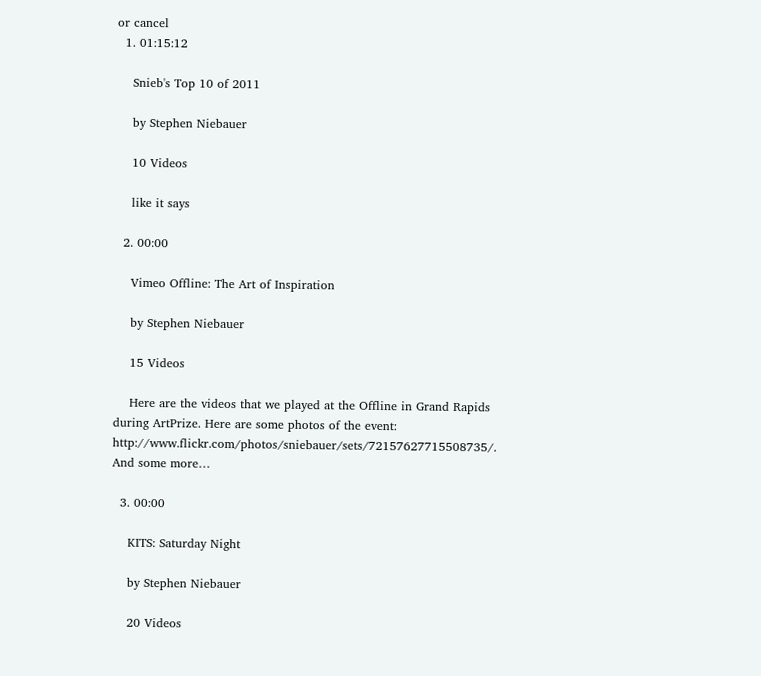or cancel
  1. 01:15:12

    Snieb's Top 10 of 2011

    by Stephen Niebauer

    10 Videos

    like it says

  2. 00:00

    Vimeo Offline: The Art of Inspiration

    by Stephen Niebauer

    15 Videos

    Here are the videos that we played at the Offline in Grand Rapids during ArtPrize. Here are some photos of the event: http://www.flickr.com/photos/sniebauer/sets/72157627715508735/. And some more…

  3. 00:00

    KITS: Saturday Night

    by Stephen Niebauer

    20 Videos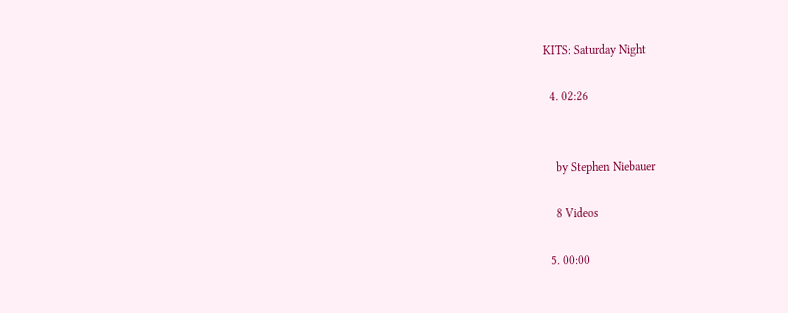KITS: Saturday Night

  4. 02:26


    by Stephen Niebauer

    8 Videos

  5. 00:00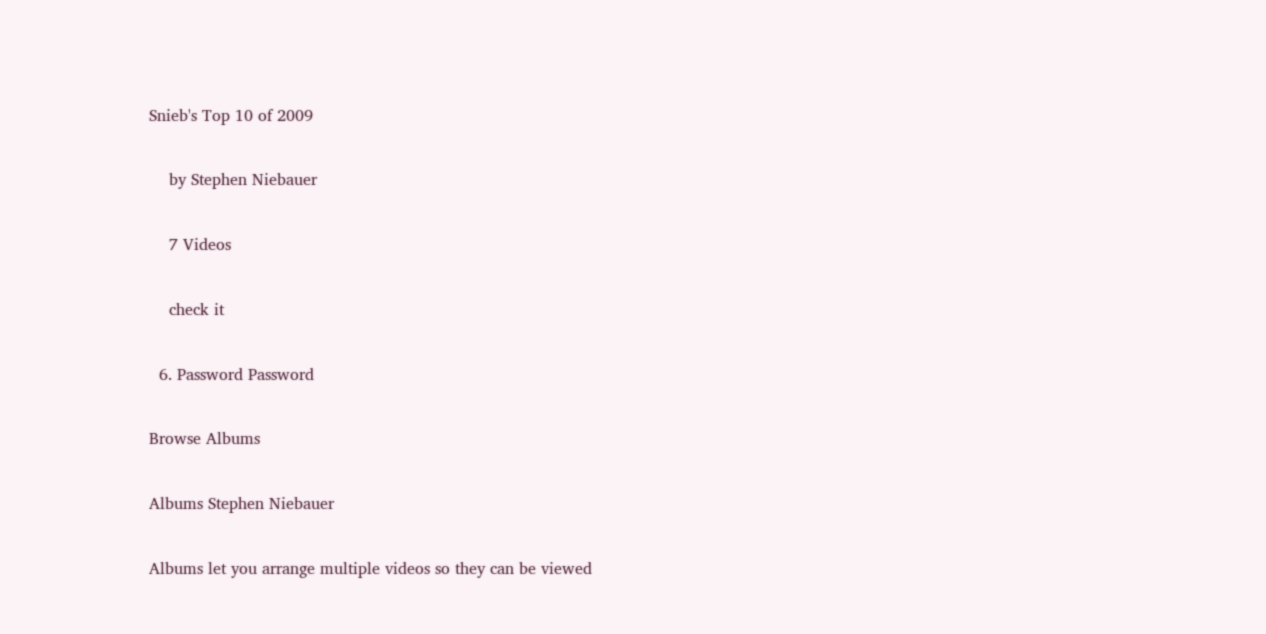Snieb's Top 10 of 2009

    by Stephen Niebauer

    7 Videos

    check it

  6. Password Password

Browse Albums

Albums Stephen Niebauer

Albums let you arrange multiple videos so they can be viewed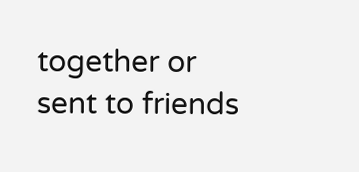together or sent to friends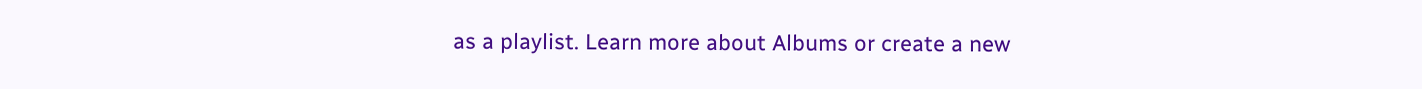as a playlist. Learn more about Albums or create a new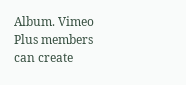Album. Vimeo Plus members can create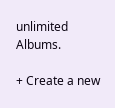unlimited Albums.

+ Create a new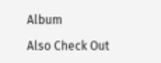Album

Also Check Out